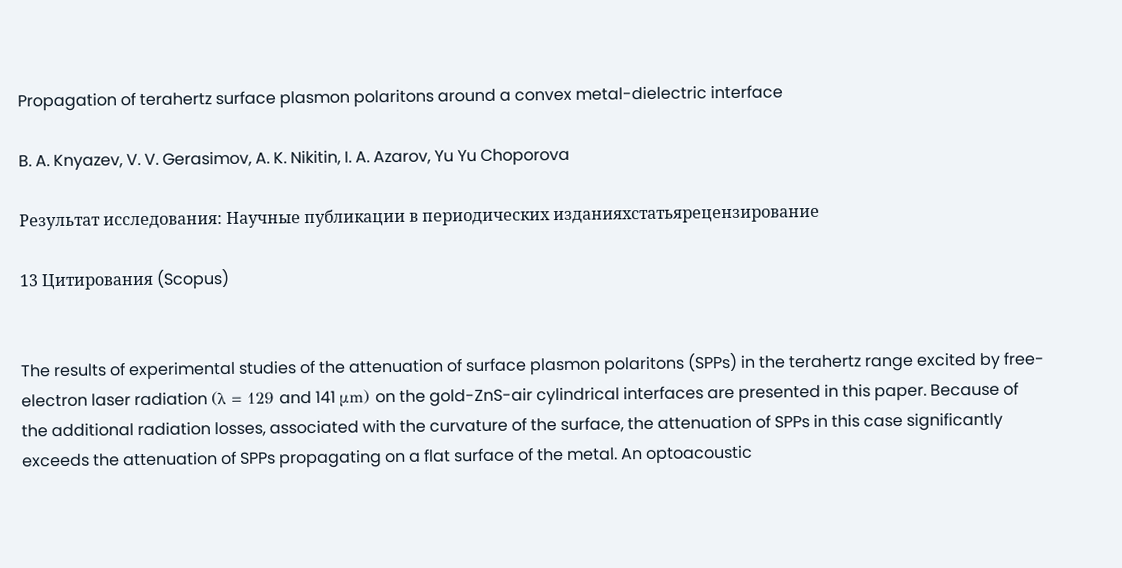Propagation of terahertz surface plasmon polaritons around a convex metal-dielectric interface

B. A. Knyazev, V. V. Gerasimov, A. K. Nikitin, I. A. Azarov, Yu Yu Choporova

Результат исследования: Научные публикации в периодических изданияхстатьярецензирование

13 Цитирования (Scopus)


The results of experimental studies of the attenuation of surface plasmon polaritons (SPPs) in the terahertz range excited by free-electron laser radiation (λ = 129 and 141 μm) on the gold-ZnS-air cylindrical interfaces are presented in this paper. Because of the additional radiation losses, associated with the curvature of the surface, the attenuation of SPPs in this case significantly exceeds the attenuation of SPPs propagating on a flat surface of the metal. An optoacoustic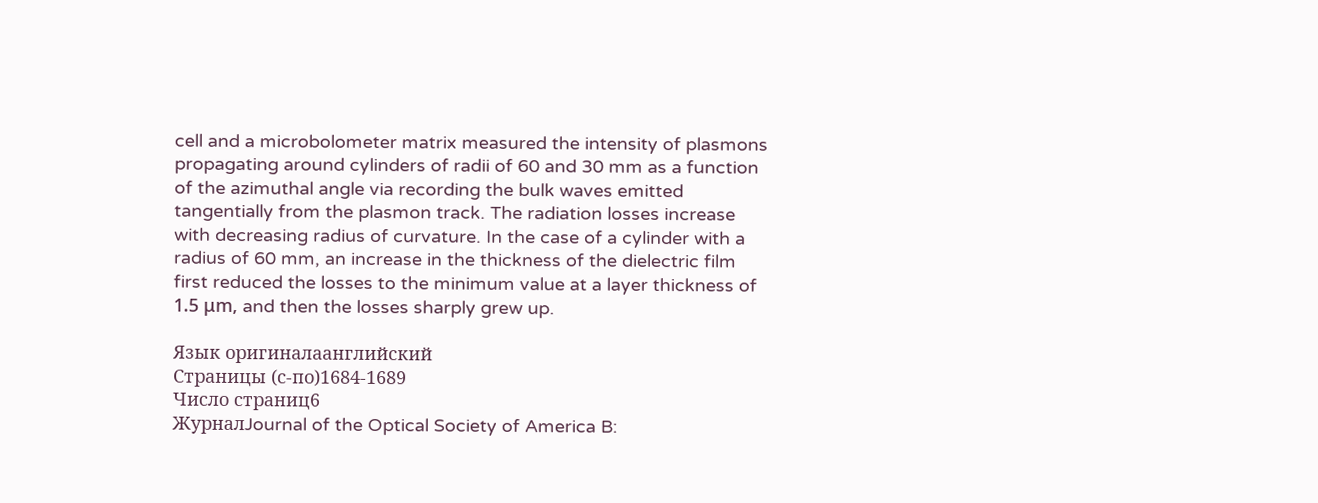cell and a microbolometer matrix measured the intensity of plasmons propagating around cylinders of radii of 60 and 30 mm as a function of the azimuthal angle via recording the bulk waves emitted tangentially from the plasmon track. The radiation losses increase with decreasing radius of curvature. In the case of a cylinder with a radius of 60 mm, an increase in the thickness of the dielectric film first reduced the losses to the minimum value at a layer thickness of 1.5 μm, and then the losses sharply grew up.

Язык оригиналаанглийский
Страницы (с-по)1684-1689
Число страниц6
ЖурналJournal of the Optical Society of America B: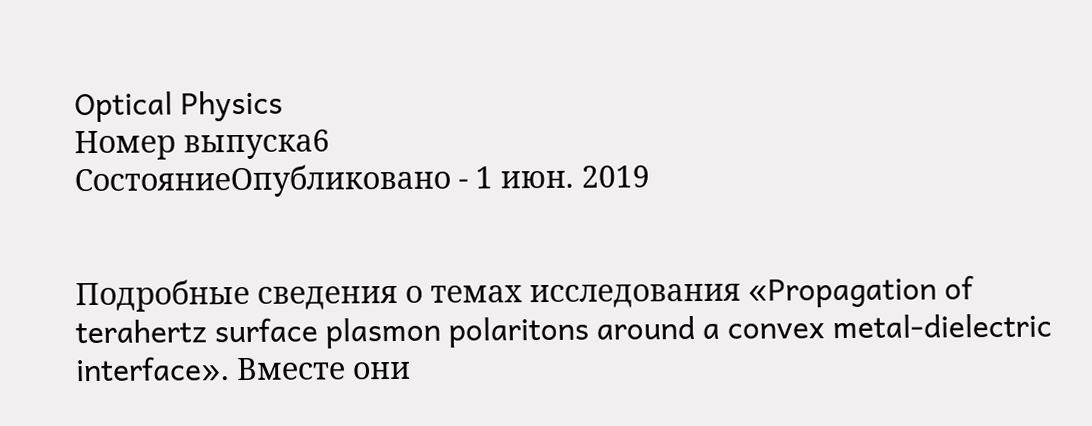Optical Physics
Номер выпуска6
СостояниеОпубликовано - 1 июн. 2019


Подробные сведения о темах исследования «Propagation of terahertz surface plasmon polaritons around a convex metal-dielectric interface». Вместе они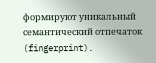формируют уникальный семантический отпечаток (fingerprint).